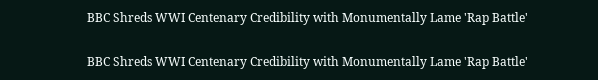BBC Shreds WWI Centenary Credibility with Monumentally Lame 'Rap Battle'

BBC Shreds WWI Centenary Credibility with Monumentally Lame 'Rap Battle'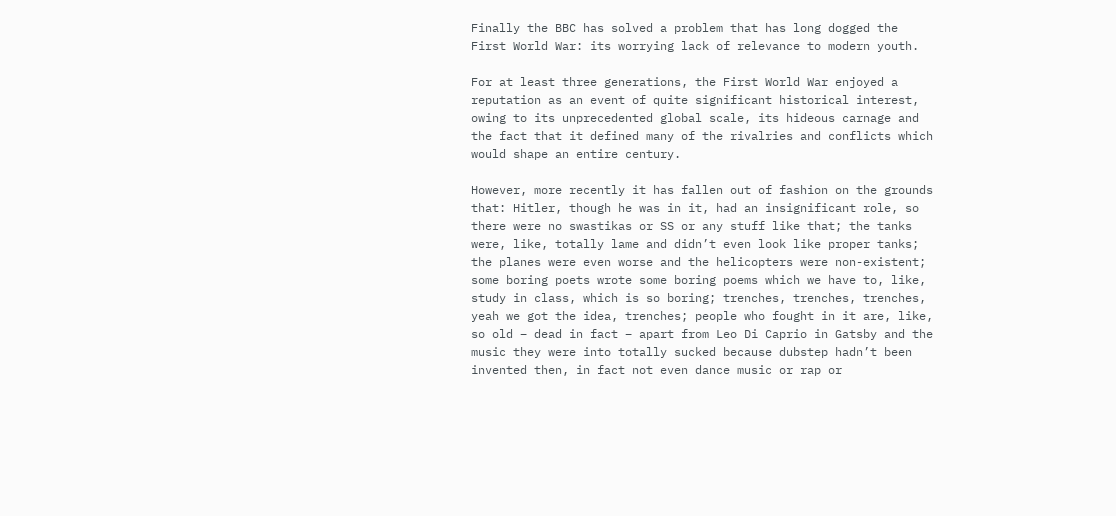Finally the BBC has solved a problem that has long dogged the First World War: its worrying lack of relevance to modern youth.

For at least three generations, the First World War enjoyed a reputation as an event of quite significant historical interest, owing to its unprecedented global scale, its hideous carnage and the fact that it defined many of the rivalries and conflicts which would shape an entire century.

However, more recently it has fallen out of fashion on the grounds that: Hitler, though he was in it, had an insignificant role, so there were no swastikas or SS or any stuff like that; the tanks were, like, totally lame and didn’t even look like proper tanks; the planes were even worse and the helicopters were non-existent; some boring poets wrote some boring poems which we have to, like, study in class, which is so boring; trenches, trenches, trenches, yeah we got the idea, trenches; people who fought in it are, like, so old – dead in fact – apart from Leo Di Caprio in Gatsby and the music they were into totally sucked because dubstep hadn’t been invented then, in fact not even dance music or rap or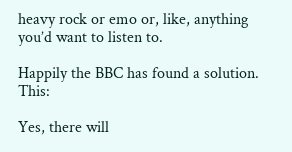heavy rock or emo or, like, anything you’d want to listen to.

Happily the BBC has found a solution. This:

Yes, there will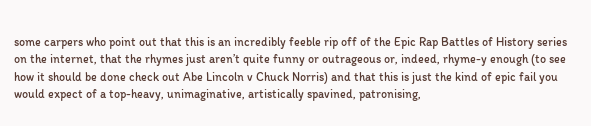some carpers who point out that this is an incredibly feeble rip off of the Epic Rap Battles of History series on the internet, that the rhymes just aren’t quite funny or outrageous or, indeed, rhyme-y enough (to see how it should be done check out Abe Lincoln v Chuck Norris) and that this is just the kind of epic fail you would expect of a top-heavy, unimaginative, artistically spavined, patronising,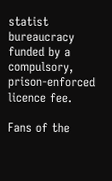statist bureaucracy funded by a compulsory, prison-enforced licence fee.

Fans of the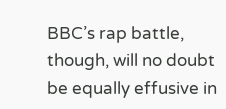BBC’s rap battle, though, will no doubt be equally effusive in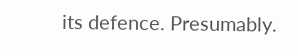its defence. Presumably.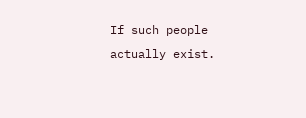If such people actually exist.